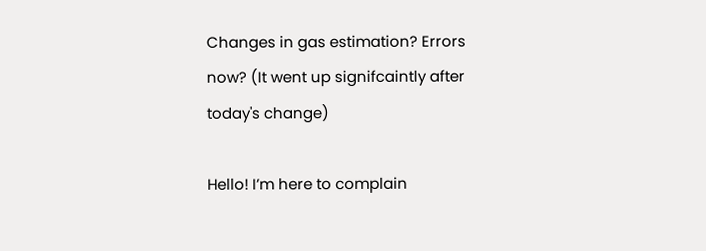Changes in gas estimation? Errors now? (It went up signifcaintly after today's change)

Hello! I’m here to complain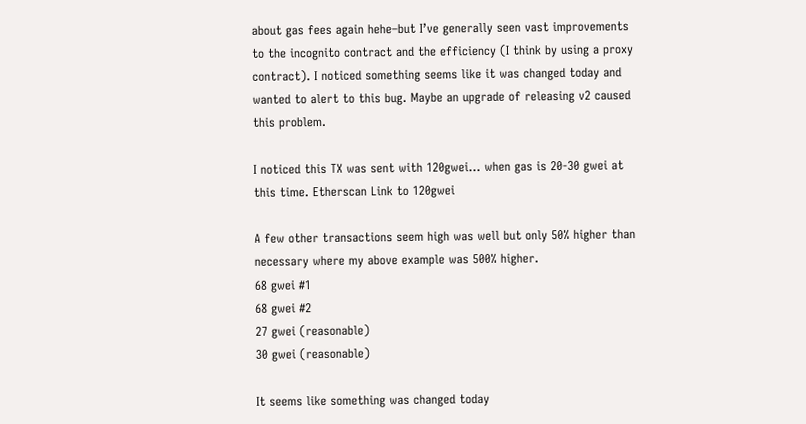about gas fees again hehe–but I’ve generally seen vast improvements to the incognito contract and the efficiency (I think by using a proxy contract). I noticed something seems like it was changed today and wanted to alert to this bug. Maybe an upgrade of releasing v2 caused this problem.

I noticed this TX was sent with 120gwei… when gas is 20-30 gwei at this time. Etherscan Link to 120gwei

A few other transactions seem high was well but only 50% higher than necessary where my above example was 500% higher.
68 gwei #1
68 gwei #2
27 gwei (reasonable)
30 gwei (reasonable)

It seems like something was changed today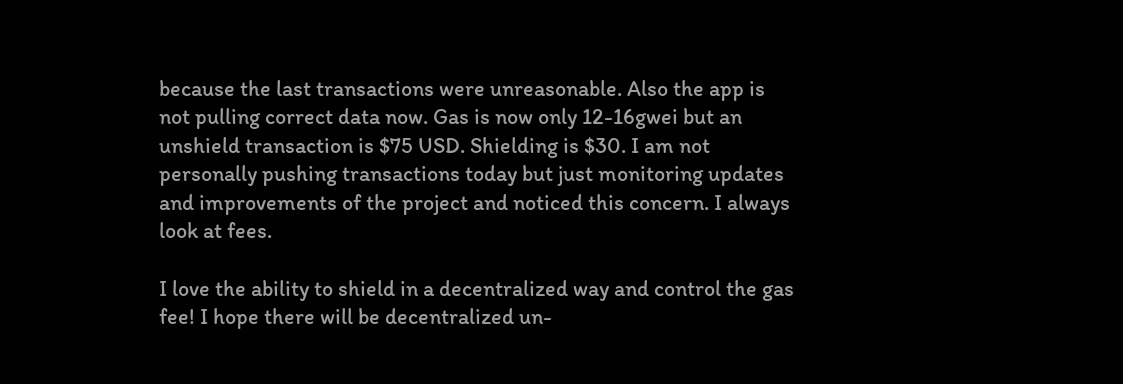because the last transactions were unreasonable. Also the app is not pulling correct data now. Gas is now only 12-16gwei but an unshield transaction is $75 USD. Shielding is $30. I am not personally pushing transactions today but just monitoring updates and improvements of the project and noticed this concern. I always look at fees.

I love the ability to shield in a decentralized way and control the gas fee! I hope there will be decentralized un-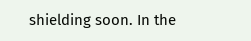shielding soon. In the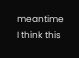meantime I think this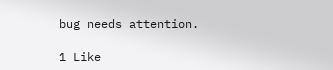bug needs attention.

1 Like